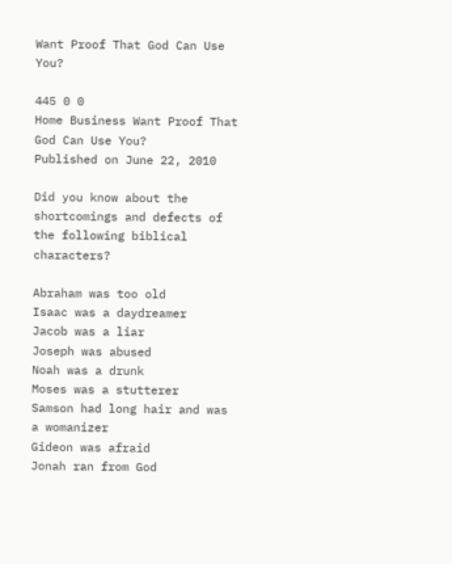Want Proof That God Can Use You?

445 0 0
Home Business Want Proof That God Can Use You?
Published on June 22, 2010

Did you know about the shortcomings and defects of the following biblical characters?

Abraham was too old
Isaac was a daydreamer
Jacob was a liar
Joseph was abused
Noah was a drunk
Moses was a stutterer
Samson had long hair and was a womanizer
Gideon was afraid
Jonah ran from God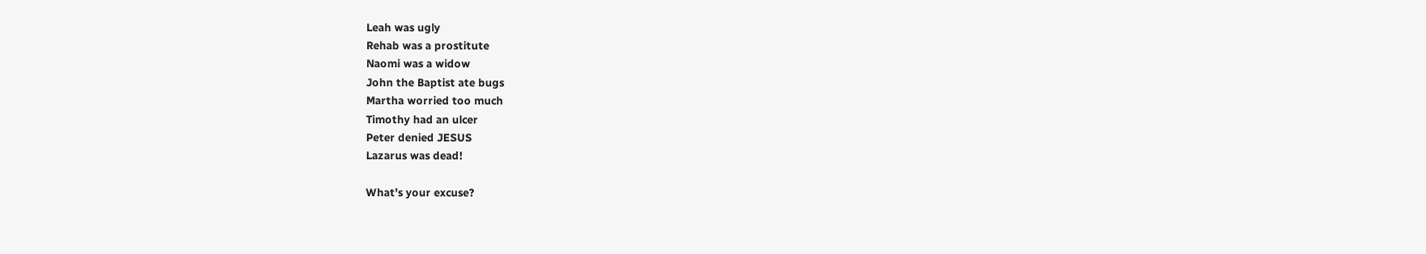Leah was ugly
Rehab was a prostitute
Naomi was a widow
John the Baptist ate bugs
Martha worried too much
Timothy had an ulcer
Peter denied JESUS
Lazarus was dead!

What’s your excuse?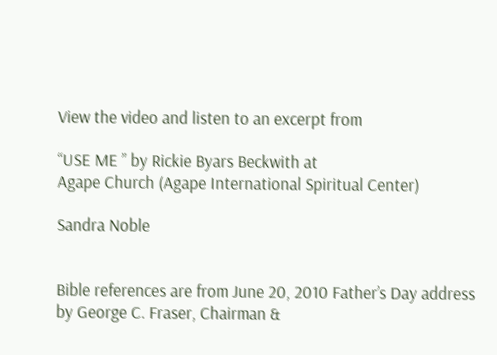View the video and listen to an excerpt from

“USE ME ” by Rickie Byars Beckwith at
Agape Church (Agape International Spiritual Center)

Sandra Noble


Bible references are from June 20, 2010 Father’s Day address
by George C. Fraser, Chairman &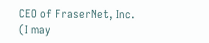CEO of FraserNet, Inc.
(I may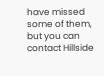have missed some of them, but you can
contact Hillside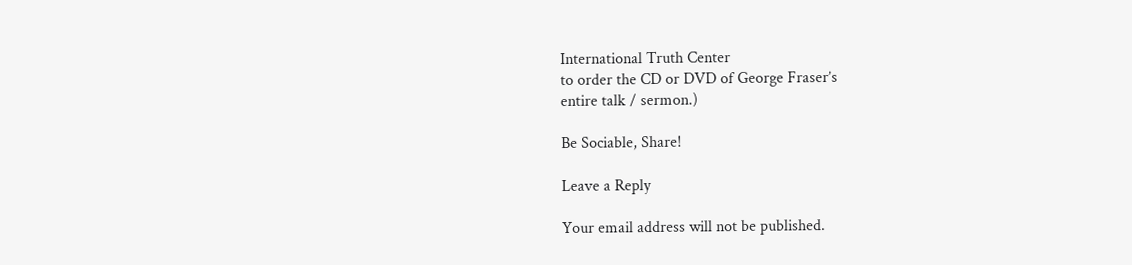International Truth Center
to order the CD or DVD of George Fraser’s
entire talk / sermon.)

Be Sociable, Share!

Leave a Reply

Your email address will not be published.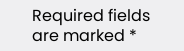Required fields are marked *